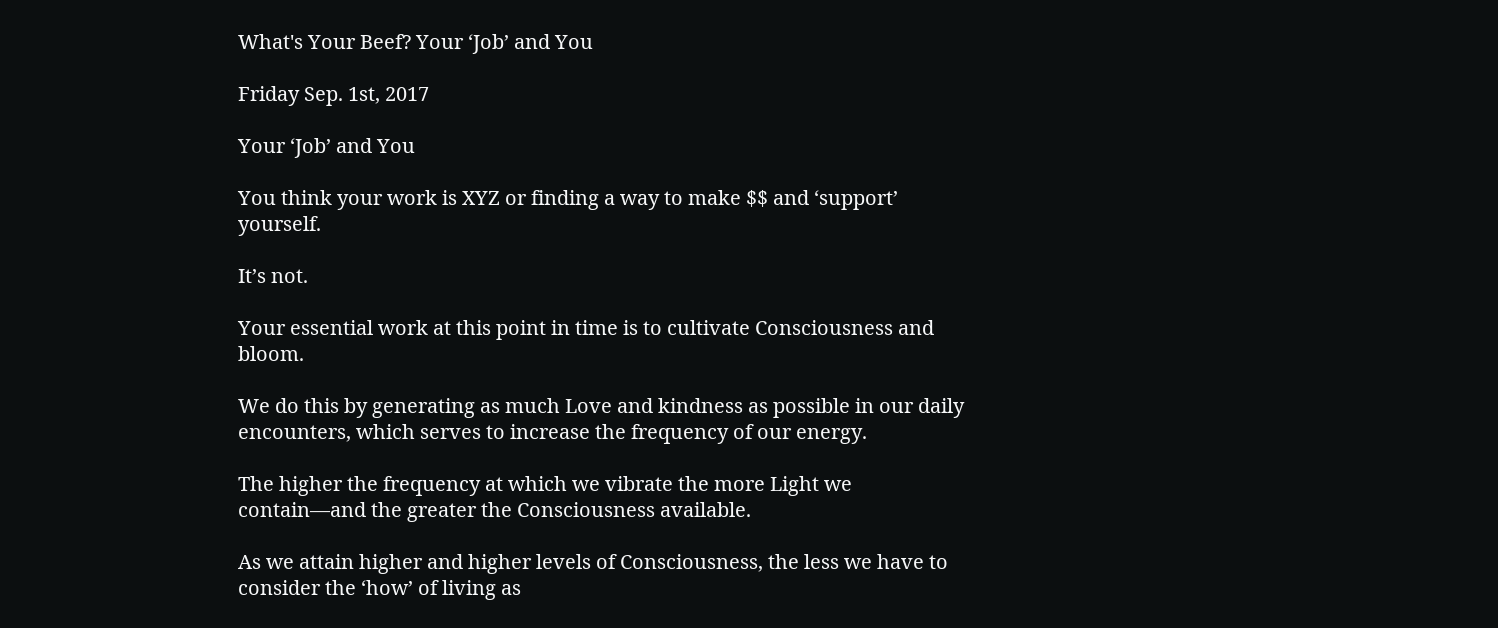What's Your Beef? Your ‘Job’ and You

Friday Sep. 1st, 2017

Your ‘Job’ and You

You think your work is XYZ or finding a way to make $$ and ‘support’ yourself.

It’s not.

Your essential work at this point in time is to cultivate Consciousness and bloom.

We do this by generating as much Love and kindness as possible in our daily encounters, which serves to increase the frequency of our energy.

The higher the frequency at which we vibrate the more Light we contain—and the greater the Consciousness available.

As we attain higher and higher levels of Consciousness, the less we have to consider the ‘how’ of living as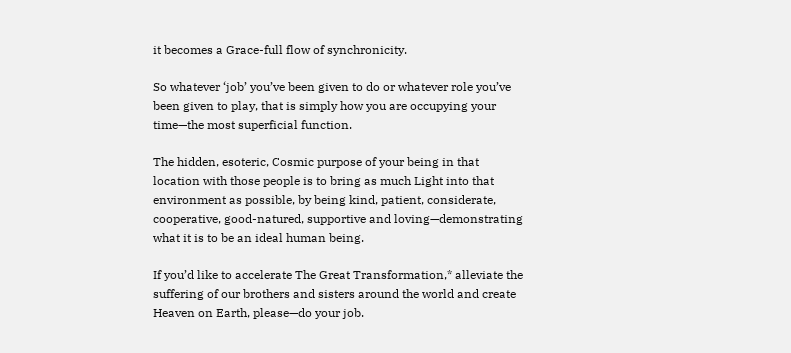it becomes a Grace-full flow of synchronicity.

So whatever ‘job’ you’ve been given to do or whatever role you’ve been given to play, that is simply how you are occupying your time—the most superficial function.

The hidden, esoteric, Cosmic purpose of your being in that location with those people is to bring as much Light into that environment as possible, by being kind, patient, considerate, cooperative, good-natured, supportive and loving—demonstrating what it is to be an ideal human being.

If you’d like to accelerate The Great Transformation,* alleviate the suffering of our brothers and sisters around the world and create Heaven on Earth, please—do your job.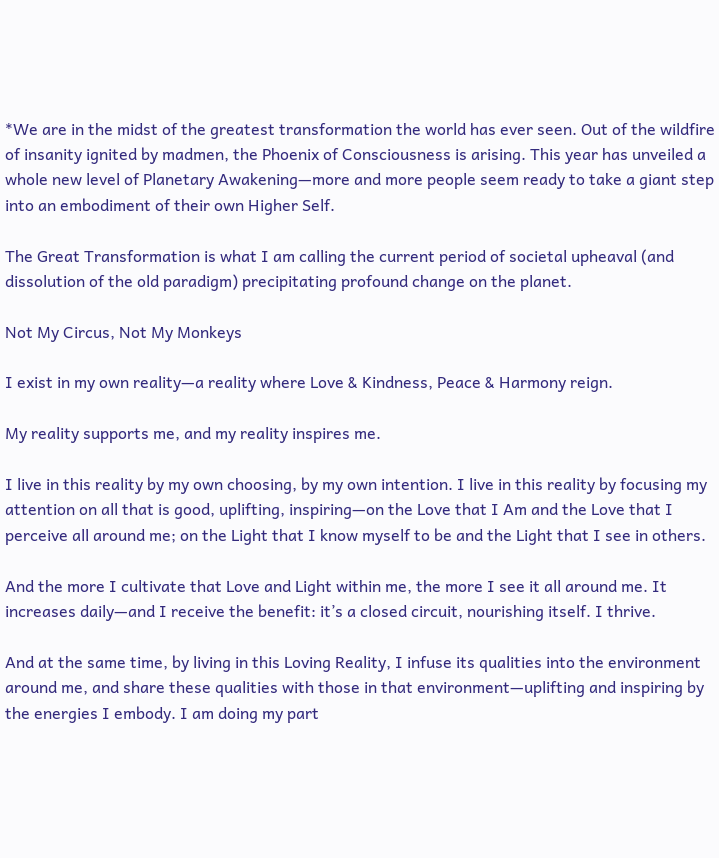*We are in the midst of the greatest transformation the world has ever seen. Out of the wildfire of insanity ignited by madmen, the Phoenix of Consciousness is arising. This year has unveiled a whole new level of Planetary Awakening—more and more people seem ready to take a giant step into an embodiment of their own Higher Self.

The Great Transformation is what I am calling the current period of societal upheaval (and dissolution of the old paradigm) precipitating profound change on the planet.

Not My Circus, Not My Monkeys

I exist in my own reality—a reality where Love & Kindness, Peace & Harmony reign.

My reality supports me, and my reality inspires me.

I live in this reality by my own choosing, by my own intention. I live in this reality by focusing my attention on all that is good, uplifting, inspiring—on the Love that I Am and the Love that I perceive all around me; on the Light that I know myself to be and the Light that I see in others.

And the more I cultivate that Love and Light within me, the more I see it all around me. It increases daily—and I receive the benefit: it’s a closed circuit, nourishing itself. I thrive.

And at the same time, by living in this Loving Reality, I infuse its qualities into the environment around me, and share these qualities with those in that environment—uplifting and inspiring by the energies I embody. I am doing my part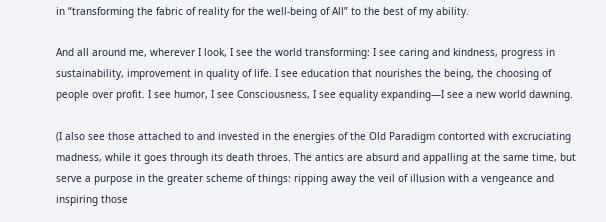in “transforming the fabric of reality for the well-being of All” to the best of my ability.

And all around me, wherever I look, I see the world transforming: I see caring and kindness, progress in sustainability, improvement in quality of life. I see education that nourishes the being, the choosing of people over profit. I see humor, I see Consciousness, I see equality expanding—I see a new world dawning.

(I also see those attached to and invested in the energies of the Old Paradigm contorted with excruciating madness, while it goes through its death throes. The antics are absurd and appalling at the same time, but serve a purpose in the greater scheme of things: ripping away the veil of illusion with a vengeance and inspiring those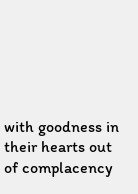with goodness in their hearts out of complacency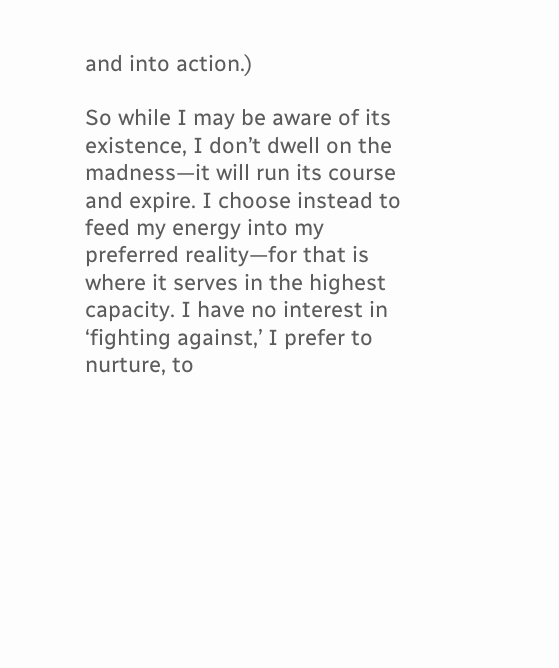and into action.)

So while I may be aware of its existence, I don’t dwell on the madness—it will run its course and expire. I choose instead to feed my energy into my preferred reality—for that is where it serves in the highest capacity. I have no interest in ‘fighting against,’ I prefer to nurture, to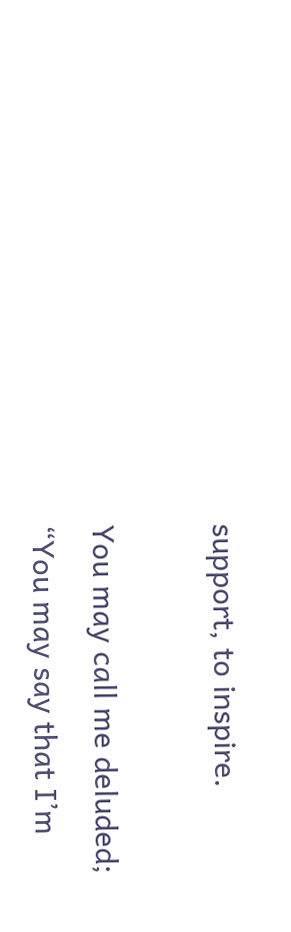support, to inspire.

You may call me deluded; “You may say that I’m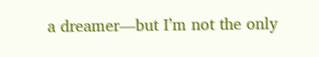a dreamer—but I’m not the only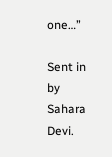one…”

Sent in by Sahara Devi.